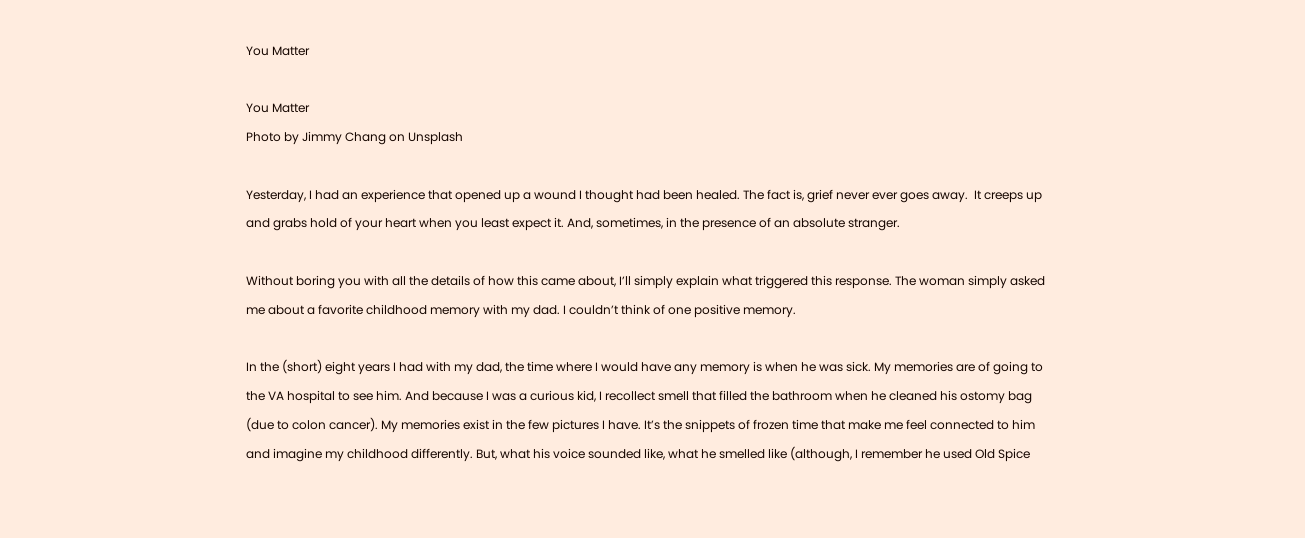You Matter

You Matter
Photo by Jimmy Chang on Unsplash

Yesterday, I had an experience that opened up a wound I thought had been healed. The fact is, grief never ever goes away.  It creeps up and grabs hold of your heart when you least expect it. And, sometimes, in the presence of an absolute stranger.

Without boring you with all the details of how this came about, I’ll simply explain what triggered this response. The woman simply asked me about a favorite childhood memory with my dad. I couldn’t think of one positive memory.

In the (short) eight years I had with my dad, the time where I would have any memory is when he was sick. My memories are of going to the VA hospital to see him. And because I was a curious kid, I recollect smell that filled the bathroom when he cleaned his ostomy bag (due to colon cancer). My memories exist in the few pictures I have. It’s the snippets of frozen time that make me feel connected to him and imagine my childhood differently. But, what his voice sounded like, what he smelled like (although, I remember he used Old Spice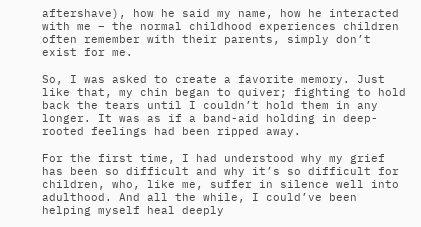aftershave), how he said my name, how he interacted with me – the normal childhood experiences children often remember with their parents, simply don’t exist for me.

So, I was asked to create a favorite memory. Just like that, my chin began to quiver; fighting to hold back the tears until I couldn’t hold them in any longer. It was as if a band-aid holding in deep-rooted feelings had been ripped away.

For the first time, I had understood why my grief has been so difficult and why it’s so difficult for children, who, like me, suffer in silence well into adulthood. And all the while, I could’ve been helping myself heal deeply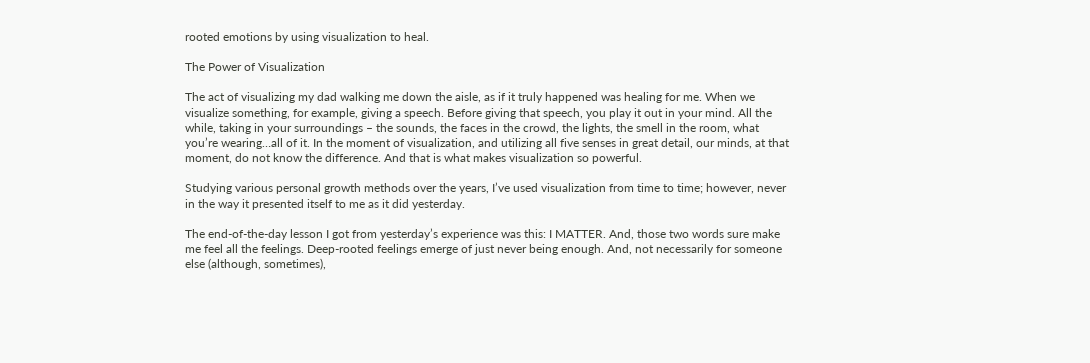rooted emotions by using visualization to heal.

The Power of Visualization

The act of visualizing my dad walking me down the aisle, as if it truly happened was healing for me. When we visualize something, for example, giving a speech. Before giving that speech, you play it out in your mind. All the while, taking in your surroundings – the sounds, the faces in the crowd, the lights, the smell in the room, what you’re wearing…all of it. In the moment of visualization, and utilizing all five senses in great detail, our minds, at that moment, do not know the difference. And that is what makes visualization so powerful.

Studying various personal growth methods over the years, I’ve used visualization from time to time; however, never in the way it presented itself to me as it did yesterday.

The end-of-the-day lesson I got from yesterday’s experience was this: I MATTER. And, those two words sure make me feel all the feelings. Deep-rooted feelings emerge of just never being enough. And, not necessarily for someone else (although, sometimes),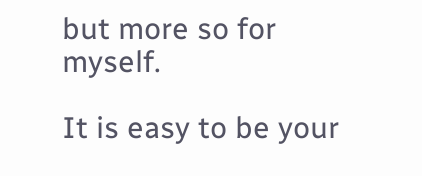but more so for myself.

It is easy to be your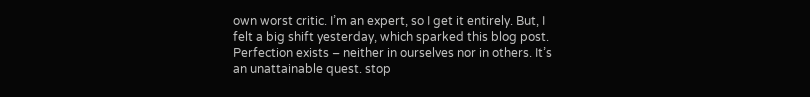own worst critic. I’m an expert, so I get it entirely. But, I felt a big shift yesterday, which sparked this blog post. Perfection exists – neither in ourselves nor in others. It’s an unattainable quest. stop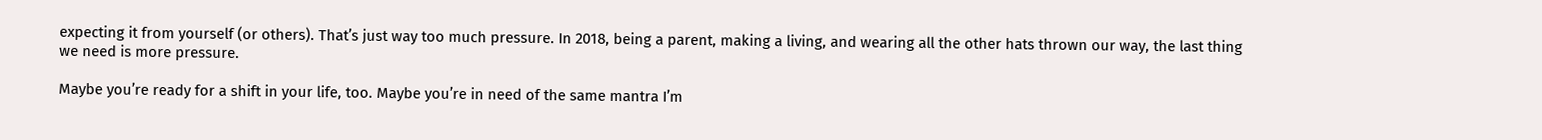expecting it from yourself (or others). That’s just way too much pressure. In 2018, being a parent, making a living, and wearing all the other hats thrown our way, the last thing we need is more pressure.

Maybe you’re ready for a shift in your life, too. Maybe you’re in need of the same mantra I’m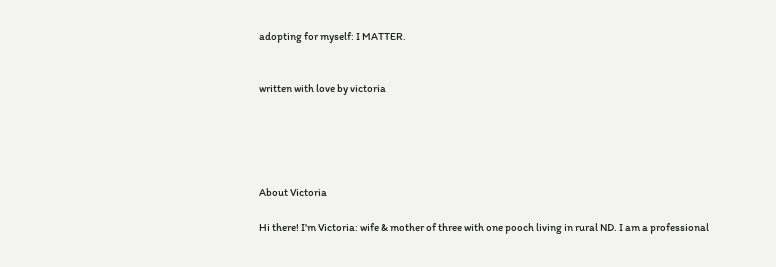adopting for myself: I MATTER.


written with love by victoria





About Victoria

Hi there! I'm Victoria: wife & mother of three with one pooch living in rural ND. I am a professional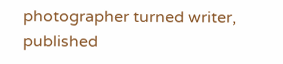photographer turned writer, published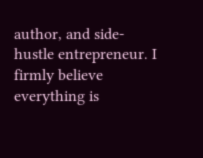author, and side-hustle entrepreneur. I firmly believe everything is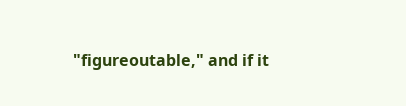"figureoutable," and if it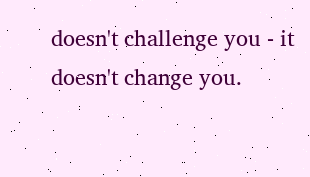doesn't challenge you - it doesn't change you.